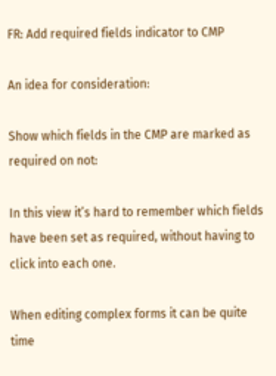FR: Add required fields indicator to CMP

An idea for consideration:

Show which fields in the CMP are marked as required on not:

In this view it’s hard to remember which fields have been set as required, without having to click into each one.

When editing complex forms it can be quite time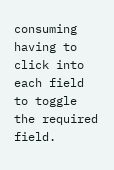consuming having to click into each field to toggle the required field.